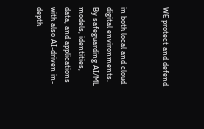WE protect and defend


in both local and cloud digital environments. By safeguarding AI/ML models, identities, data, and applications with also AI-driven in-depth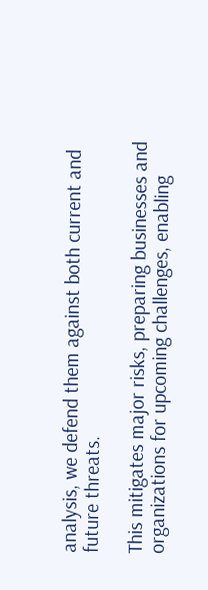analysis, we defend them against both current and future threats.

This mitigates major risks, preparing businesses and organizations for upcoming challenges, enabling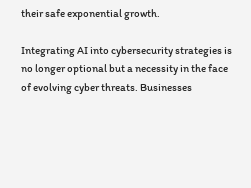their safe exponential growth.

Integrating AI into cybersecurity strategies is no longer optional but a necessity in the face of evolving cyber threats. Businesses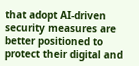that adopt AI-driven security measures are better positioned to protect their digital and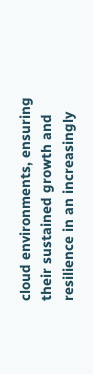cloud environments, ensuring their sustained growth and resilience in an increasingly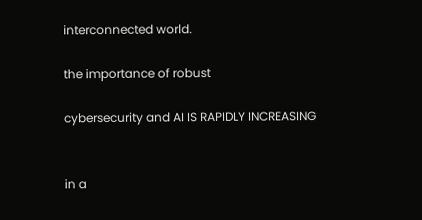interconnected world.

the importance of robust

cybersecurity and AI IS RAPIDLY INCREASING


in a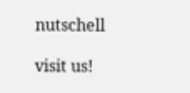nutschell

visit us!